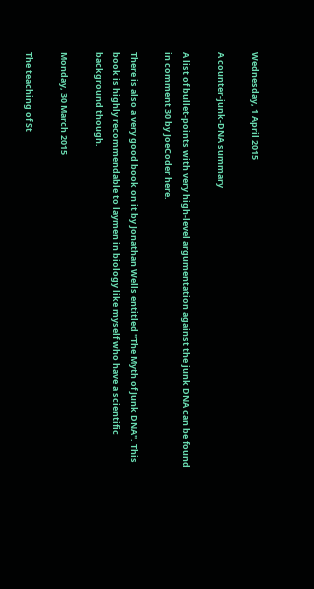Wednesday, 1 April 2015

A counter-junk-DNA summary

A list of bullet-points with very high-level argumentation against the junk DNA can be found in comment 30 by JoeCoder here.

There is also a very good book on it by Jonathan Wells entitled "The Myth of Junk DNA". This book is highly recommendable to laymen in biology like myself who have a scientific background though.

Monday, 30 March 2015

The teaching of St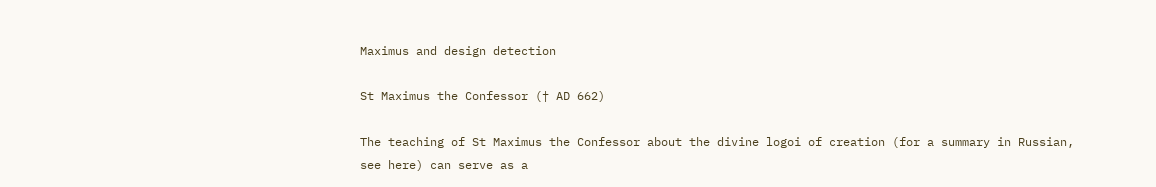Maximus and design detection

St Maximus the Confessor († AD 662)

The teaching of St Maximus the Confessor about the divine logoi of creation (for a summary in Russian, see here) can serve as a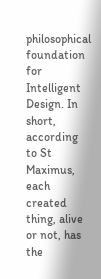philosophical foundation for Intelligent Design. In short, according to St Maximus, each created thing, alive or not, has the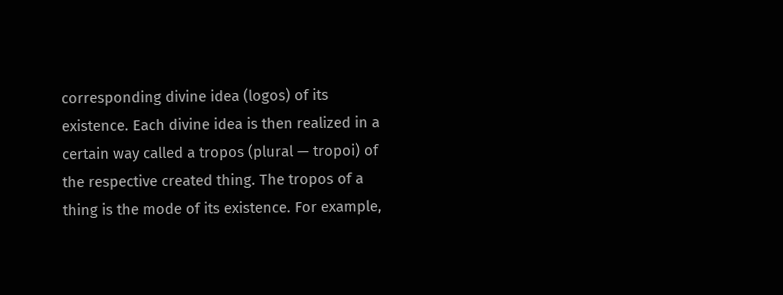corresponding divine idea (logos) of its existence. Each divine idea is then realized in a certain way called a tropos (plural — tropoi) of the respective created thing. The tropos of a thing is the mode of its existence. For example,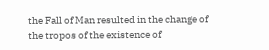the Fall of Man resulted in the change of the tropos of the existence of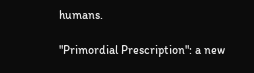humans.

"Primordial Prescription": a new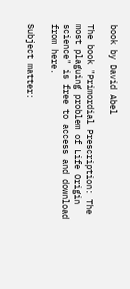book by David Abel

The book "Primordial Prescription: The most plaguing problem of Life Origin science" is free to access and download from here.

Subject matter: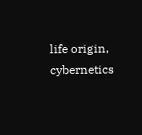life origin, cybernetics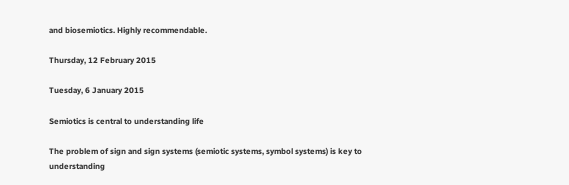and biosemiotics. Highly recommendable.

Thursday, 12 February 2015

Tuesday, 6 January 2015

Semiotics is central to understanding life

The problem of sign and sign systems (semiotic systems, symbol systems) is key to understanding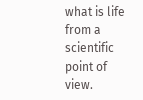what is life from a scientific point of view.